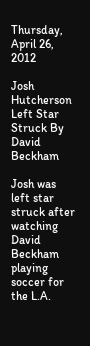Thursday, April 26, 2012

Josh Hutcherson Left Star Struck By David Beckham

Josh was left star struck after watching David Beckham playing soccer for the L.A.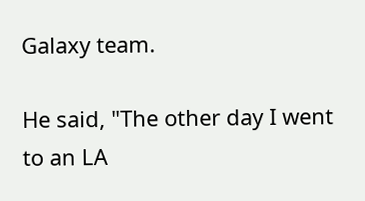Galaxy team.

He said, "The other day I went to an LA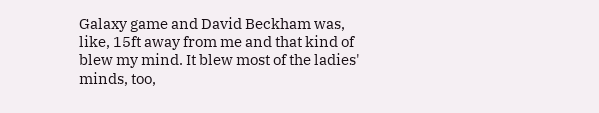Galaxy game and David Beckham was, like, 15ft away from me and that kind of blew my mind. It blew most of the ladies' minds, too,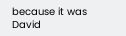because it was David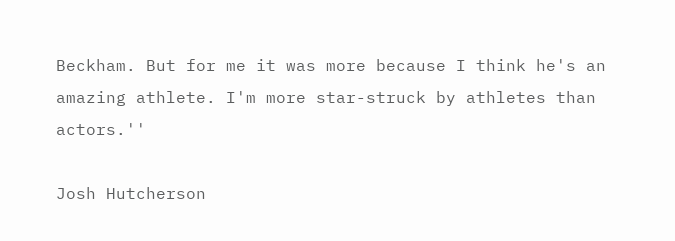Beckham. But for me it was more because I think he's an amazing athlete. I'm more star-struck by athletes than actors.''

Josh Hutcherson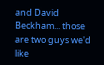and David Beckham... those are two guys we'd like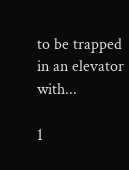to be trapped in an elevator with...

1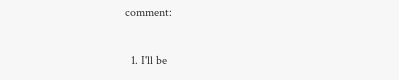comment:

  1. I'll be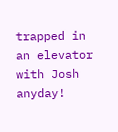trapped in an elevator with Josh anyday!